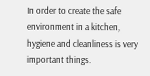In order to create the safe environment in a kitchen, hygiene and cleanliness is very important things.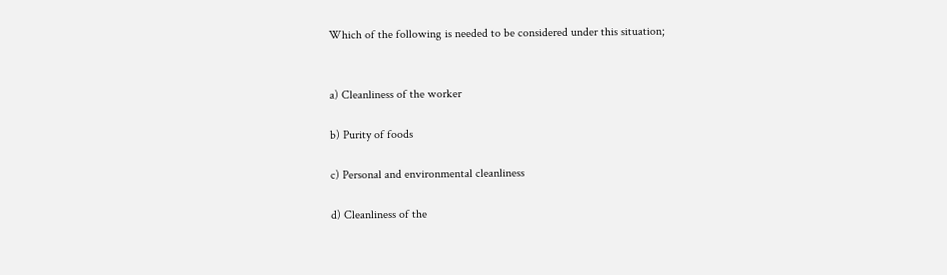Which of the following is needed to be considered under this situation;


a) Cleanliness of the worker

b) Purity of foods

c) Personal and environmental cleanliness

d) Cleanliness of the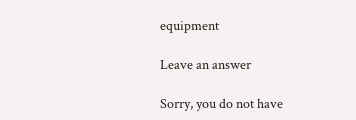equipment

Leave an answer

Sorry, you do not have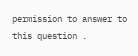permission to answer to this question .